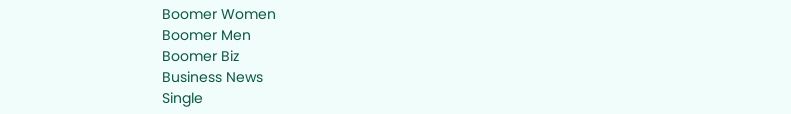Boomer Women
Boomer Men
Boomer Biz
Business News
Single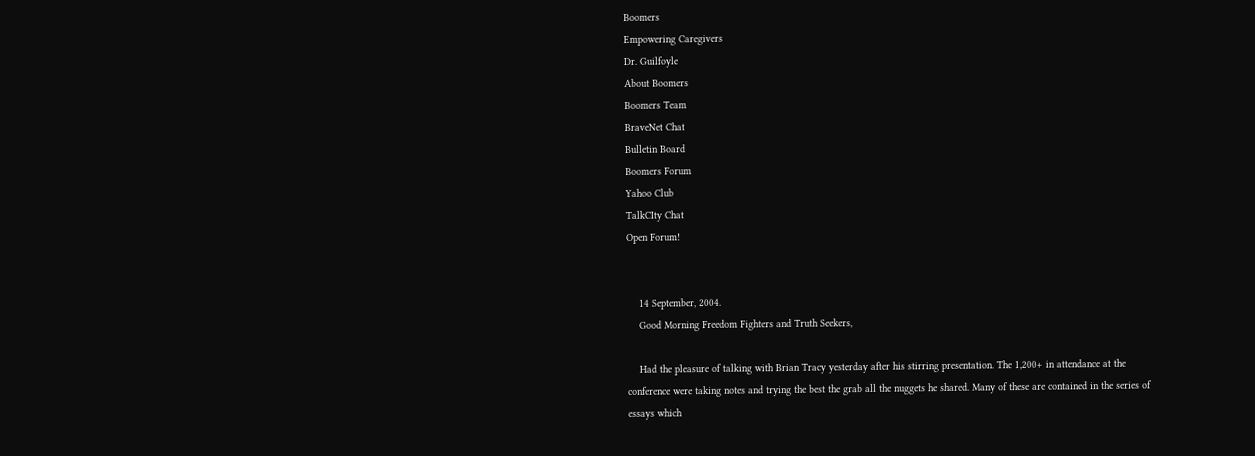Boomers
Empowering Caregivers
Dr. Guilfoyle
About Boomers
Boomers Team
BraveNet Chat
Bulletin Board
Boomers Forum
Yahoo Club
TalkCIty Chat
Open Forum!


    14 September, 2004.
    Good Morning Freedom Fighters and Truth Seekers,

    Had the pleasure of talking with Brian Tracy yesterday after his stirring presentation. The 1,200+ in attendance at the conference were taking notes and trying the best the grab all the nuggets he shared. Many of these are contained in the series of essays which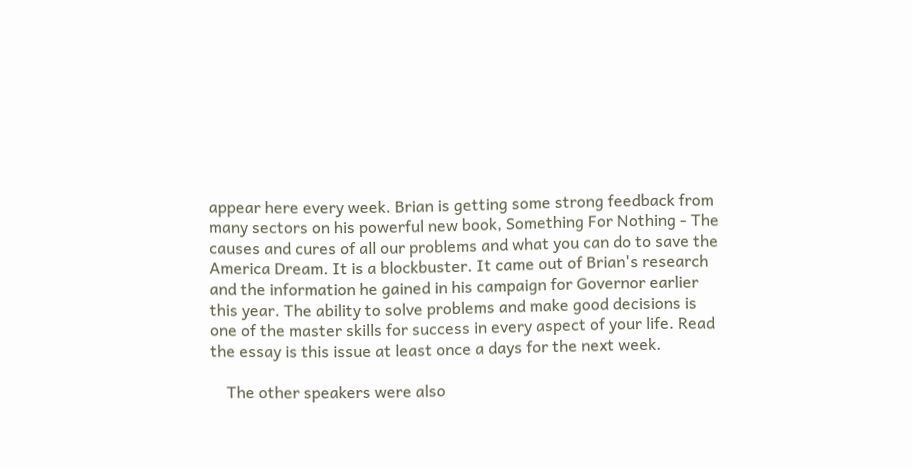appear here every week. Brian is getting some strong feedback from many sectors on his powerful new book, Something For Nothing - The causes and cures of all our problems and what you can do to save the America Dream. It is a blockbuster. It came out of Brian's research and the information he gained in his campaign for Governor earlier this year. The ability to solve problems and make good decisions is one of the master skills for success in every aspect of your life. Read the essay is this issue at least once a days for the next week.

    The other speakers were also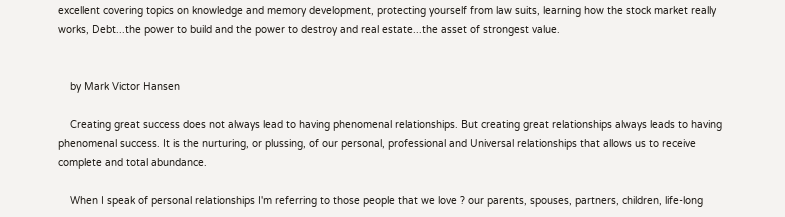excellent covering topics on knowledge and memory development, protecting yourself from law suits, learning how the stock market really works, Debt...the power to build and the power to destroy and real estate...the asset of strongest value.


    by Mark Victor Hansen

    Creating great success does not always lead to having phenomenal relationships. But creating great relationships always leads to having phenomenal success. It is the nurturing, or plussing, of our personal, professional and Universal relationships that allows us to receive complete and total abundance.

    When I speak of personal relationships I'm referring to those people that we love ? our parents, spouses, partners, children, life-long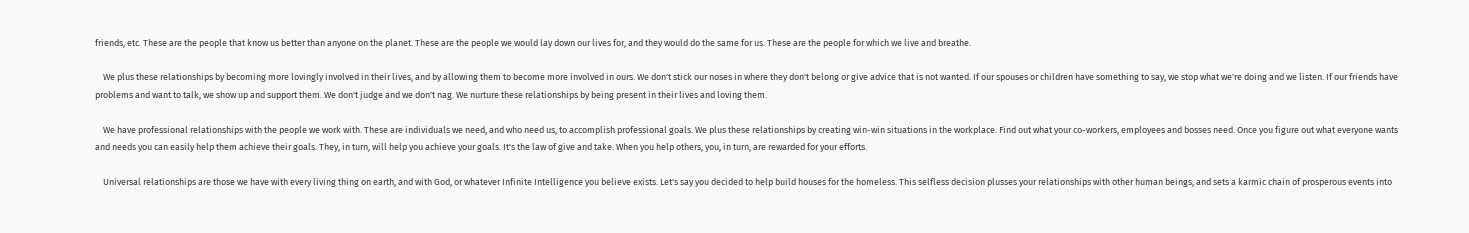friends, etc. These are the people that know us better than anyone on the planet. These are the people we would lay down our lives for, and they would do the same for us. These are the people for which we live and breathe.

    We plus these relationships by becoming more lovingly involved in their lives, and by allowing them to become more involved in ours. We don't stick our noses in where they don't belong or give advice that is not wanted. If our spouses or children have something to say, we stop what we're doing and we listen. If our friends have problems and want to talk, we show up and support them. We don't judge and we don't nag. We nurture these relationships by being present in their lives and loving them.

    We have professional relationships with the people we work with. These are individuals we need, and who need us, to accomplish professional goals. We plus these relationships by creating win-win situations in the workplace. Find out what your co-workers, employees and bosses need. Once you figure out what everyone wants and needs you can easily help them achieve their goals. They, in turn, will help you achieve your goals. It's the law of give and take. When you help others, you, in turn, are rewarded for your efforts.

    Universal relationships are those we have with every living thing on earth, and with God, or whatever Infinite Intelligence you believe exists. Let's say you decided to help build houses for the homeless. This selfless decision plusses your relationships with other human beings, and sets a karmic chain of prosperous events into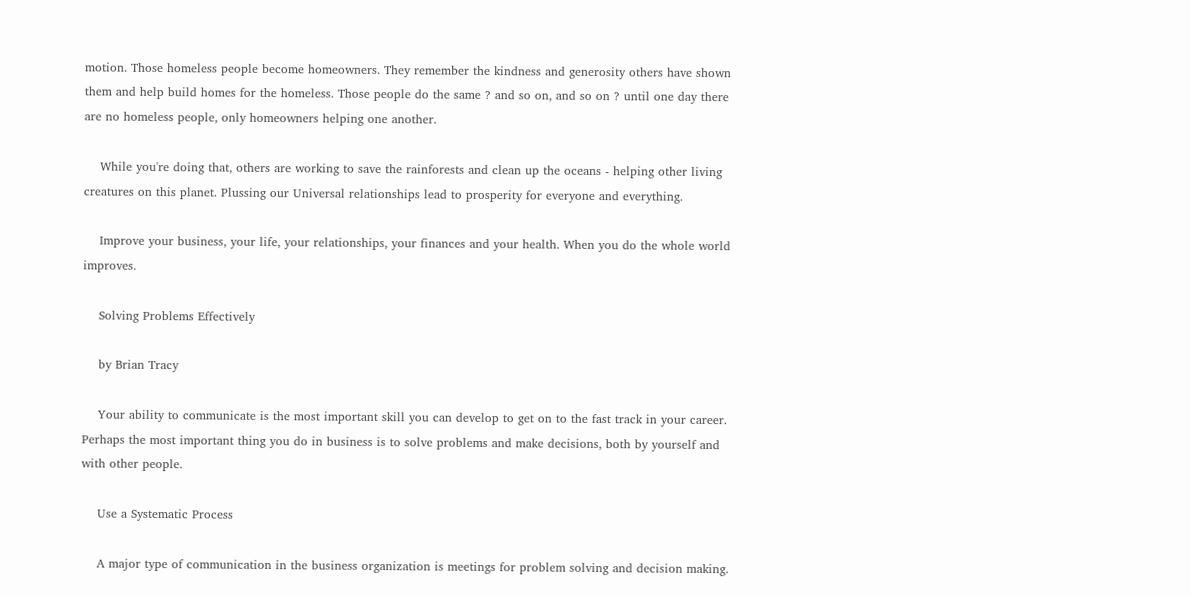motion. Those homeless people become homeowners. They remember the kindness and generosity others have shown them and help build homes for the homeless. Those people do the same ? and so on, and so on ? until one day there are no homeless people, only homeowners helping one another.

    While you're doing that, others are working to save the rainforests and clean up the oceans - helping other living creatures on this planet. Plussing our Universal relationships lead to prosperity for everyone and everything.

    Improve your business, your life, your relationships, your finances and your health. When you do the whole world improves.

    Solving Problems Effectively

    by Brian Tracy

    Your ability to communicate is the most important skill you can develop to get on to the fast track in your career. Perhaps the most important thing you do in business is to solve problems and make decisions, both by yourself and with other people.

    Use a Systematic Process

    A major type of communication in the business organization is meetings for problem solving and decision making.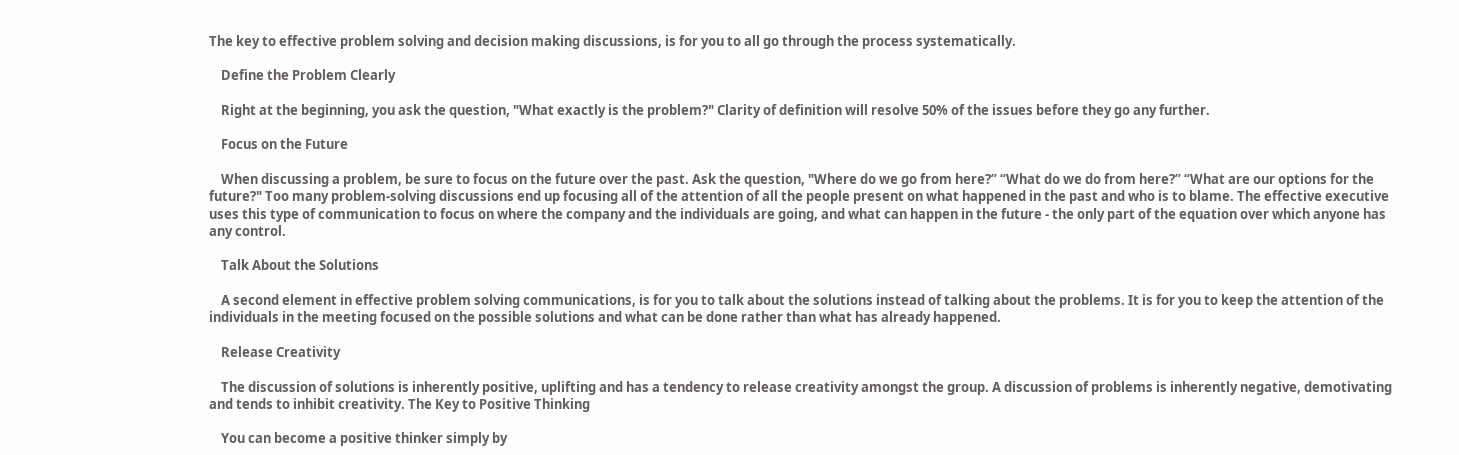The key to effective problem solving and decision making discussions, is for you to all go through the process systematically.

    Define the Problem Clearly

    Right at the beginning, you ask the question, "What exactly is the problem?" Clarity of definition will resolve 50% of the issues before they go any further.

    Focus on the Future

    When discussing a problem, be sure to focus on the future over the past. Ask the question, "Where do we go from here?” “What do we do from here?” “What are our options for the future?" Too many problem-solving discussions end up focusing all of the attention of all the people present on what happened in the past and who is to blame. The effective executive uses this type of communication to focus on where the company and the individuals are going, and what can happen in the future - the only part of the equation over which anyone has any control.

    Talk About the Solutions

    A second element in effective problem solving communications, is for you to talk about the solutions instead of talking about the problems. It is for you to keep the attention of the individuals in the meeting focused on the possible solutions and what can be done rather than what has already happened.

    Release Creativity

    The discussion of solutions is inherently positive, uplifting and has a tendency to release creativity amongst the group. A discussion of problems is inherently negative, demotivating and tends to inhibit creativity. The Key to Positive Thinking

    You can become a positive thinker simply by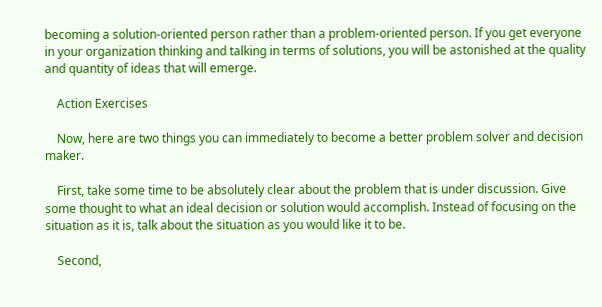becoming a solution-oriented person rather than a problem-oriented person. If you get everyone in your organization thinking and talking in terms of solutions, you will be astonished at the quality and quantity of ideas that will emerge.

    Action Exercises

    Now, here are two things you can immediately to become a better problem solver and decision maker.

    First, take some time to be absolutely clear about the problem that is under discussion. Give some thought to what an ideal decision or solution would accomplish. Instead of focusing on the situation as it is, talk about the situation as you would like it to be.

    Second,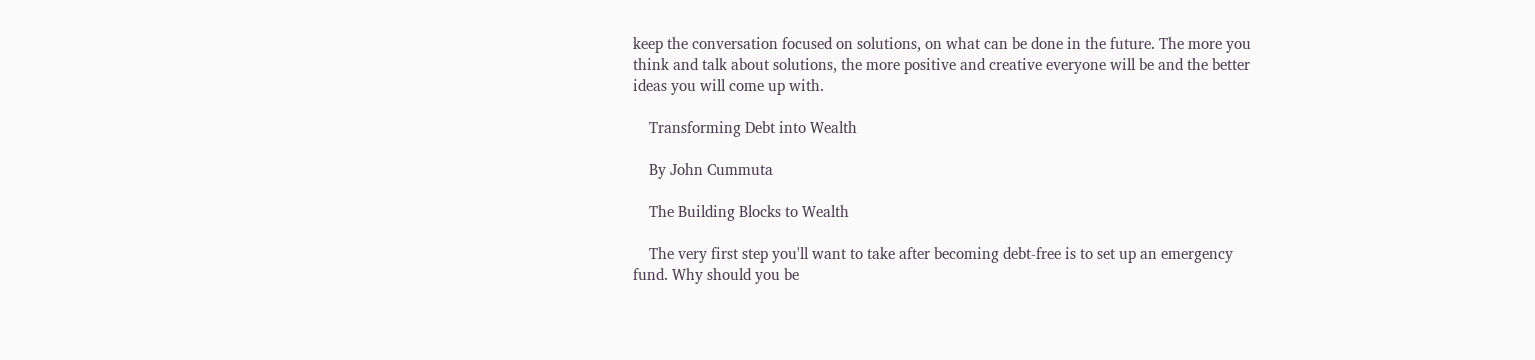keep the conversation focused on solutions, on what can be done in the future. The more you think and talk about solutions, the more positive and creative everyone will be and the better ideas you will come up with.

    Transforming Debt into Wealth

    By John Cummuta

    The Building Blocks to Wealth

    The very first step you'll want to take after becoming debt-free is to set up an emergency fund. Why should you be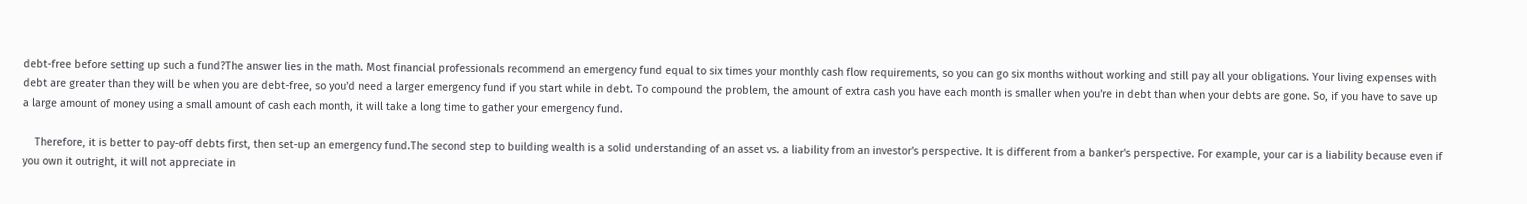debt-free before setting up such a fund?The answer lies in the math. Most financial professionals recommend an emergency fund equal to six times your monthly cash flow requirements, so you can go six months without working and still pay all your obligations. Your living expenses with debt are greater than they will be when you are debt-free, so you'd need a larger emergency fund if you start while in debt. To compound the problem, the amount of extra cash you have each month is smaller when you're in debt than when your debts are gone. So, if you have to save up a large amount of money using a small amount of cash each month, it will take a long time to gather your emergency fund.

    Therefore, it is better to pay-off debts first, then set-up an emergency fund.The second step to building wealth is a solid understanding of an asset vs. a liability from an investor's perspective. It is different from a banker's perspective. For example, your car is a liability because even if you own it outright, it will not appreciate in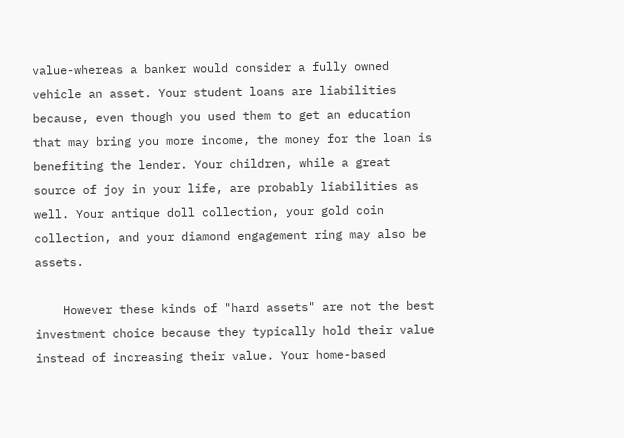value-whereas a banker would consider a fully owned vehicle an asset. Your student loans are liabilities because, even though you used them to get an education that may bring you more income, the money for the loan is benefiting the lender. Your children, while a great source of joy in your life, are probably liabilities as well. Your antique doll collection, your gold coin collection, and your diamond engagement ring may also be assets.

    However these kinds of "hard assets" are not the best investment choice because they typically hold their value instead of increasing their value. Your home-based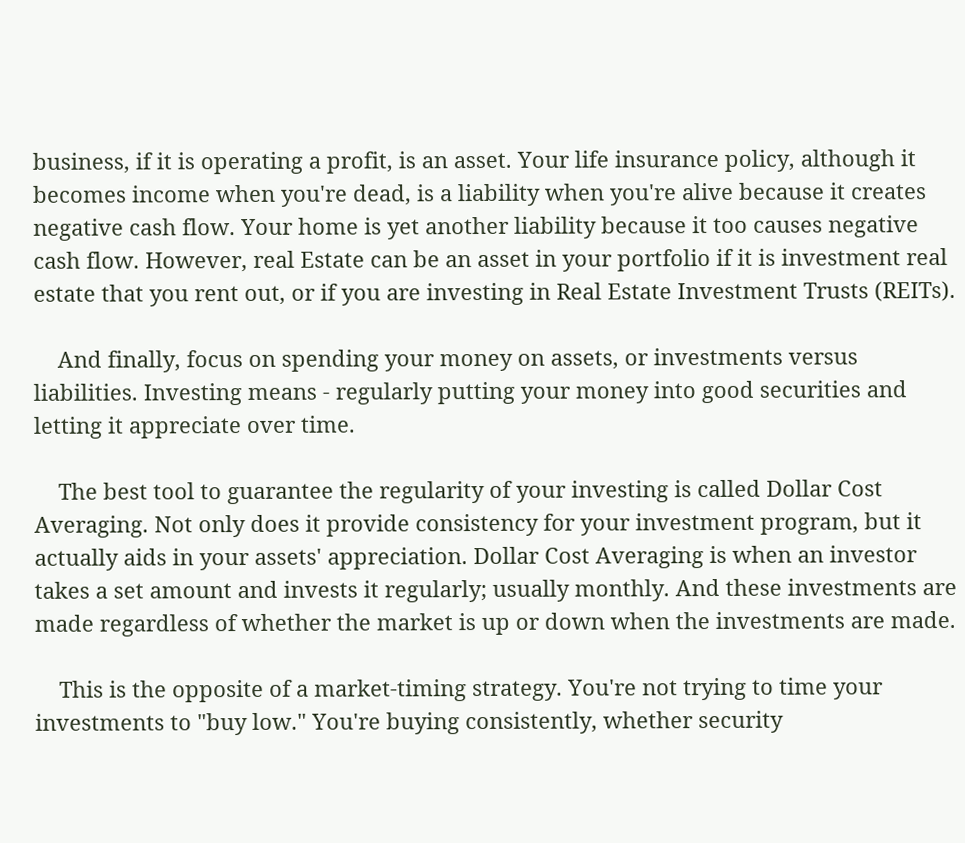business, if it is operating a profit, is an asset. Your life insurance policy, although it becomes income when you're dead, is a liability when you're alive because it creates negative cash flow. Your home is yet another liability because it too causes negative cash flow. However, real Estate can be an asset in your portfolio if it is investment real estate that you rent out, or if you are investing in Real Estate Investment Trusts (REITs).

    And finally, focus on spending your money on assets, or investments versus liabilities. Investing means - regularly putting your money into good securities and letting it appreciate over time.

    The best tool to guarantee the regularity of your investing is called Dollar Cost Averaging. Not only does it provide consistency for your investment program, but it actually aids in your assets' appreciation. Dollar Cost Averaging is when an investor takes a set amount and invests it regularly; usually monthly. And these investments are made regardless of whether the market is up or down when the investments are made.

    This is the opposite of a market-timing strategy. You're not trying to time your investments to "buy low." You're buying consistently, whether security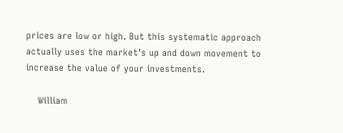prices are low or high. But this systematic approach actually uses the market's up and down movement to increase the value of your investments.

    William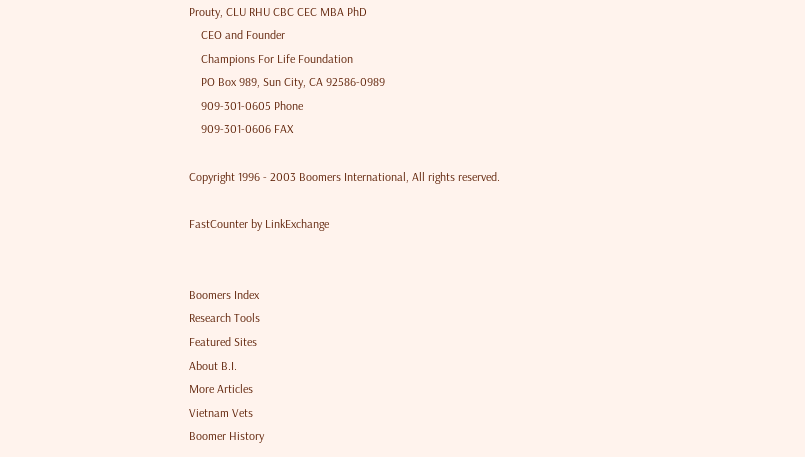Prouty, CLU RHU CBC CEC MBA PhD
    CEO and Founder
    Champions For Life Foundation
    PO Box 989, Sun City, CA 92586-0989
    909-301-0605 Phone
    909-301-0606 FAX

Copyright 1996 - 2003 Boomers International, All rights reserved.

FastCounter by LinkExchange


Boomers Index
Research Tools
Featured Sites
About B.I.
More Articles
Vietnam Vets
Boomer History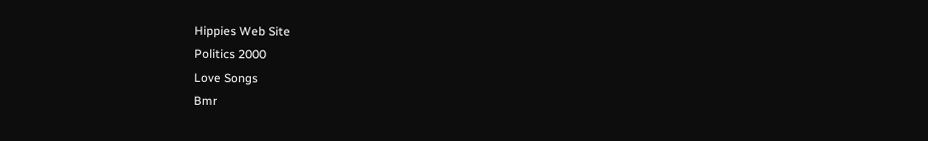Hippies Web Site
Politics 2000
Love Songs
Bmr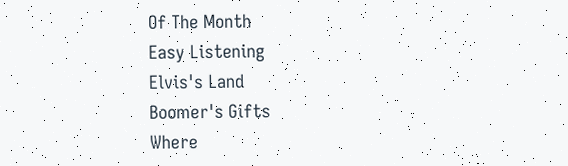Of The Month
Easy Listening
Elvis's Land
Boomer's Gifts
Where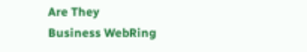Are They
Business WebRing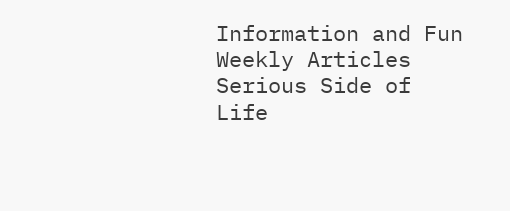Information and Fun
Weekly Articles
Serious Side of Life